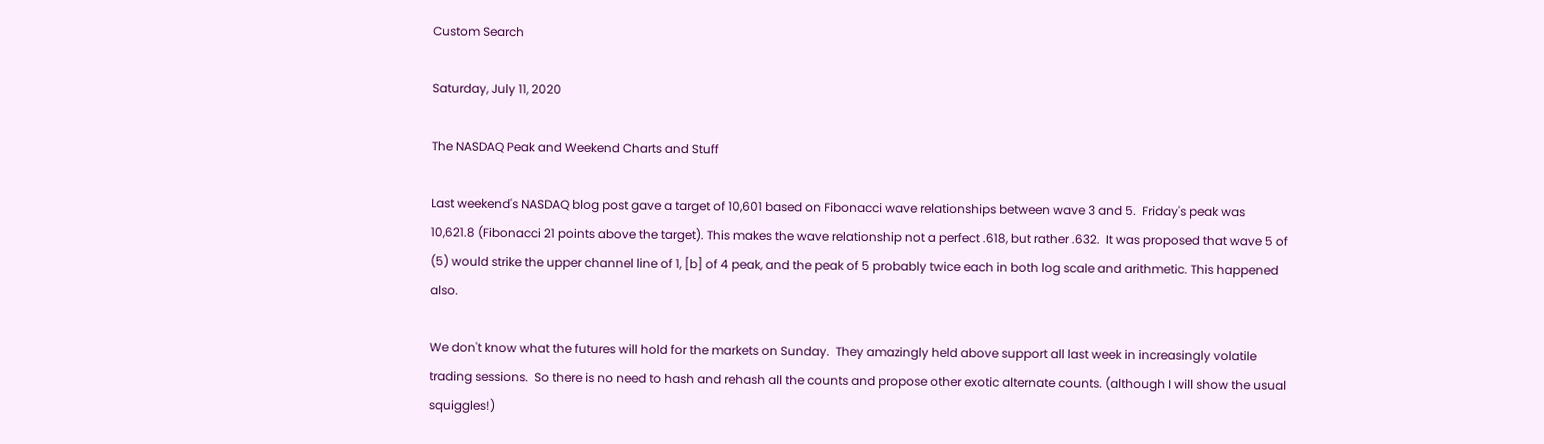Custom Search

Saturday, July 11, 2020

The NASDAQ Peak and Weekend Charts and Stuff

Last weekend's NASDAQ blog post gave a target of 10,601 based on Fibonacci wave relationships between wave 3 and 5.  Friday's peak was 10,621.8 (Fibonacci 21 points above the target). This makes the wave relationship not a perfect .618, but rather .632.  It was proposed that wave 5 of (5) would strike the upper channel line of 1, [b] of 4 peak, and the peak of 5 probably twice each in both log scale and arithmetic. This happened also.

We don't know what the futures will hold for the markets on Sunday.  They amazingly held above support all last week in increasingly volatile trading sessions.  So there is no need to hash and rehash all the counts and propose other exotic alternate counts. (although I will show the usual squiggles!)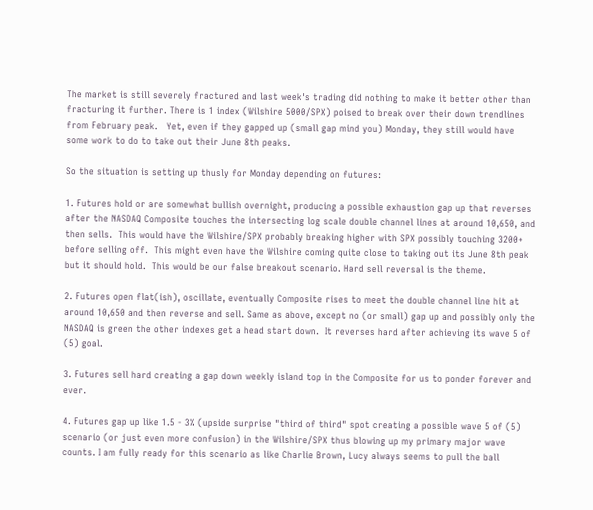The market is still severely fractured and last week's trading did nothing to make it better other than fracturing it further. There is 1 index (Wilshire 5000/SPX) poised to break over their down trendlines from February peak.   Yet, even if they gapped up (small gap mind you) Monday, they still would have some work to do to take out their June 8th peaks.

So the situation is setting up thusly for Monday depending on futures:

1. Futures hold or are somewhat bullish overnight, producing a possible exhaustion gap up that reverses after the NASDAQ Composite touches the intersecting log scale double channel lines at around 10,650, and then sells.  This would have the Wilshire/SPX probably breaking higher with SPX possibly touching 3200+ before selling off.  This might even have the Wilshire coming quite close to taking out its June 8th peak but it should hold.  This would be our false breakout scenario. Hard sell reversal is the theme.

2. Futures open flat(ish), oscillate, eventually Composite rises to meet the double channel line hit at around 10,650 and then reverse and sell. Same as above, except no (or small) gap up and possibly only the NASDAQ is green the other indexes get a head start down.  It reverses hard after achieving its wave 5 of (5) goal.

3. Futures sell hard creating a gap down weekly island top in the Composite for us to ponder forever and ever.

4. Futures gap up like 1.5 - 3% (upside surprise "third of third" spot creating a possible wave 5 of (5) scenario (or just even more confusion) in the Wilshire/SPX thus blowing up my primary major wave counts. I am fully ready for this scenario as like Charlie Brown, Lucy always seems to pull the ball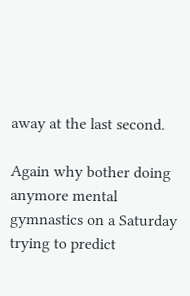away at the last second.

Again why bother doing anymore mental gymnastics on a Saturday trying to predict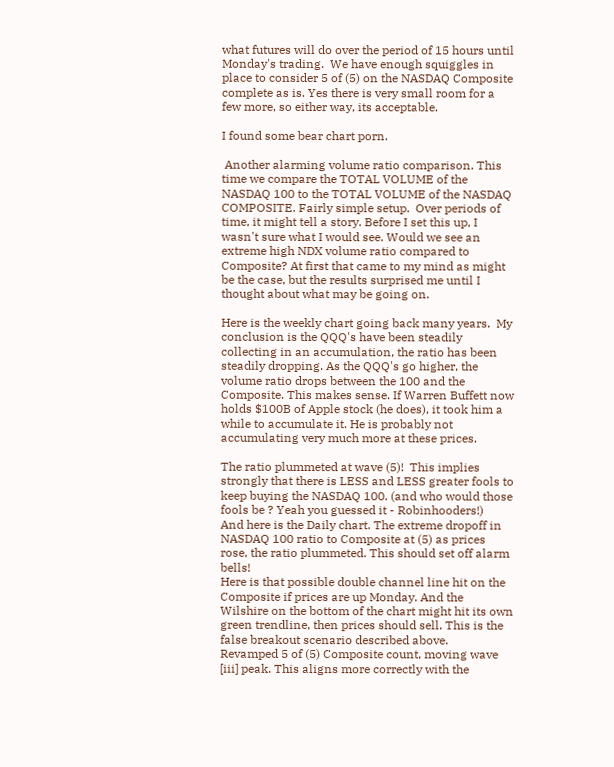what futures will do over the period of 15 hours until Monday's trading.  We have enough squiggles in place to consider 5 of (5) on the NASDAQ Composite complete as is. Yes there is very small room for a few more, so either way, its acceptable.

I found some bear chart porn.

 Another alarming volume ratio comparison. This time we compare the TOTAL VOLUME of the NASDAQ 100 to the TOTAL VOLUME of the NASDAQ COMPOSITE. Fairly simple setup.  Over periods of time, it might tell a story. Before I set this up, I wasn't sure what I would see. Would we see an extreme high NDX volume ratio compared to Composite? At first that came to my mind as might be the case, but the results surprised me until I thought about what may be going on.

Here is the weekly chart going back many years.  My conclusion is the QQQ's have been steadily collecting in an accumulation, the ratio has been steadily dropping. As the QQQ's go higher, the volume ratio drops between the 100 and the Composite. This makes sense. If Warren Buffett now holds $100B of Apple stock (he does), it took him a while to accumulate it. He is probably not accumulating very much more at these prices.

The ratio plummeted at wave (5)!  This implies strongly that there is LESS and LESS greater fools to keep buying the NASDAQ 100. (and who would those fools be ? Yeah you guessed it - Robinhooders!)
And here is the Daily chart. The extreme dropoff in NASDAQ 100 ratio to Composite at (5) as prices rose, the ratio plummeted. This should set off alarm bells!
Here is that possible double channel line hit on the Composite if prices are up Monday. And the Wilshire on the bottom of the chart might hit its own green trendline, then prices should sell. This is the false breakout scenario described above.
Revamped 5 of (5) Composite count, moving wave [iii] peak. This aligns more correctly with the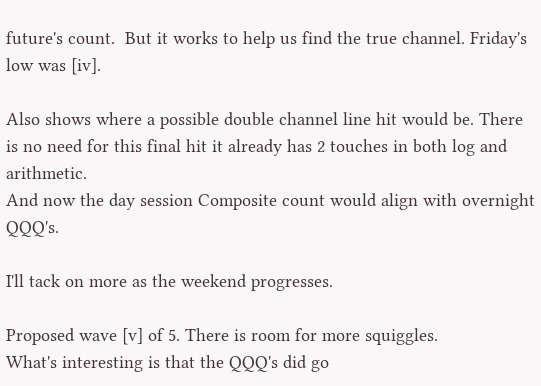future's count.  But it works to help us find the true channel. Friday's low was [iv].

Also shows where a possible double channel line hit would be. There is no need for this final hit it already has 2 touches in both log and arithmetic.
And now the day session Composite count would align with overnight QQQ's.

I'll tack on more as the weekend progresses.

Proposed wave [v] of 5. There is room for more squiggles.
What's interesting is that the QQQ's did go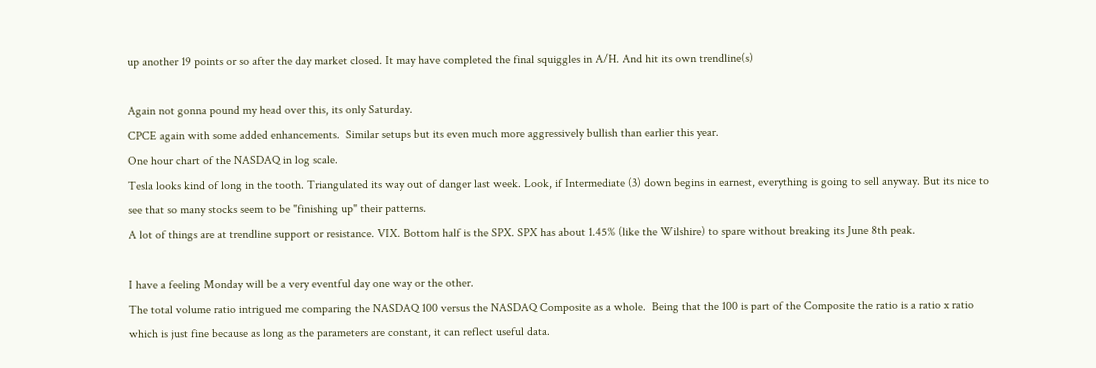up another 19 points or so after the day market closed. It may have completed the final squiggles in A/H. And hit its own trendline(s)

Again not gonna pound my head over this, its only Saturday.
CPCE again with some added enhancements.  Similar setups but its even much more aggressively bullish than earlier this year.
One hour chart of the NASDAQ in log scale.
Tesla looks kind of long in the tooth. Triangulated its way out of danger last week. Look, if Intermediate (3) down begins in earnest, everything is going to sell anyway. But its nice to see that so many stocks seem to be "finishing up" their patterns.
A lot of things are at trendline support or resistance. VIX. Bottom half is the SPX. SPX has about 1.45% (like the Wilshire) to spare without breaking its June 8th peak.

I have a feeling Monday will be a very eventful day one way or the other.
The total volume ratio intrigued me comparing the NASDAQ 100 versus the NASDAQ Composite as a whole.  Being that the 100 is part of the Composite the ratio is a ratio x ratio which is just fine because as long as the parameters are constant, it can reflect useful data.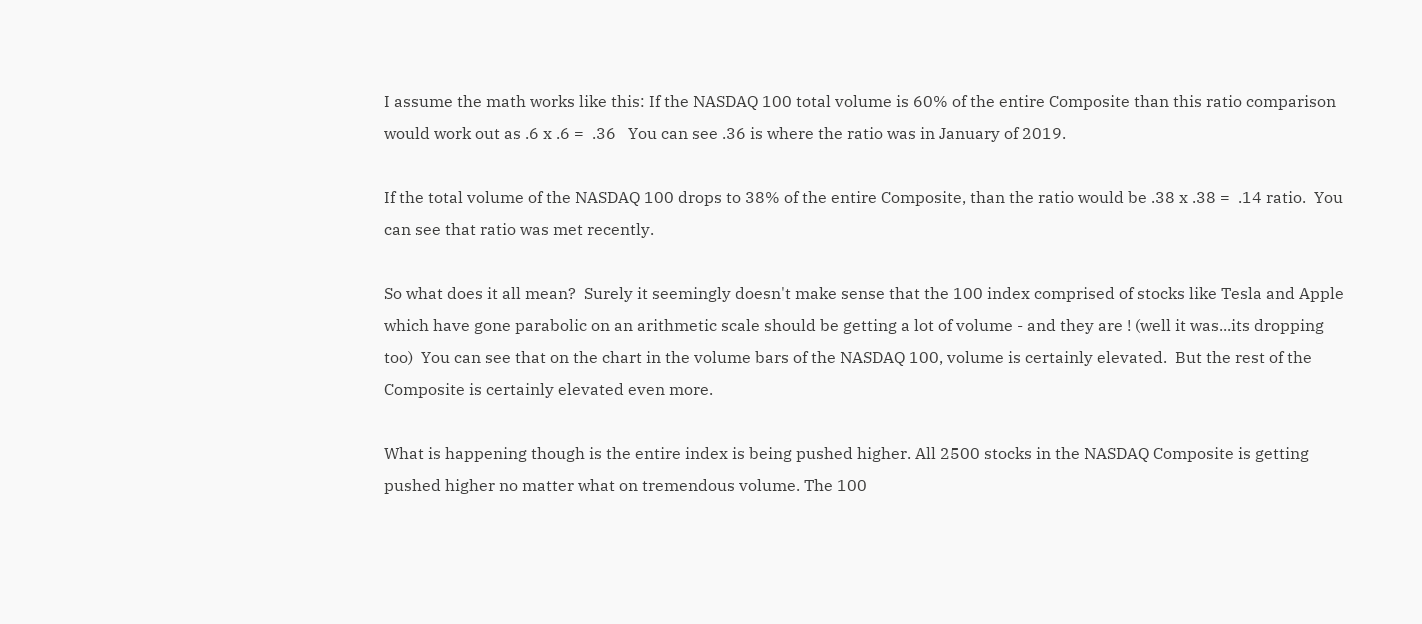I assume the math works like this: If the NASDAQ 100 total volume is 60% of the entire Composite than this ratio comparison would work out as .6 x .6 =  .36   You can see .36 is where the ratio was in January of 2019.

If the total volume of the NASDAQ 100 drops to 38% of the entire Composite, than the ratio would be .38 x .38 =  .14 ratio.  You can see that ratio was met recently.

So what does it all mean?  Surely it seemingly doesn't make sense that the 100 index comprised of stocks like Tesla and Apple which have gone parabolic on an arithmetic scale should be getting a lot of volume - and they are ! (well it was...its dropping too)  You can see that on the chart in the volume bars of the NASDAQ 100, volume is certainly elevated.  But the rest of the Composite is certainly elevated even more.

What is happening though is the entire index is being pushed higher. All 2500 stocks in the NASDAQ Composite is getting pushed higher no matter what on tremendous volume. The 100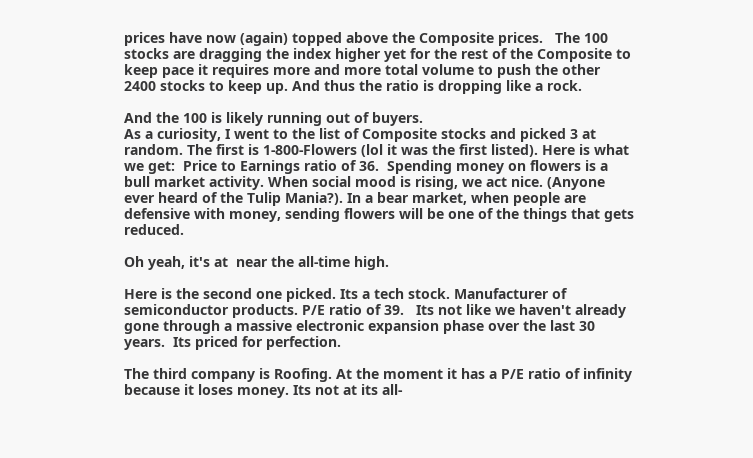prices have now (again) topped above the Composite prices.   The 100 stocks are dragging the index higher yet for the rest of the Composite to keep pace it requires more and more total volume to push the other 2400 stocks to keep up. And thus the ratio is dropping like a rock.

And the 100 is likely running out of buyers.
As a curiosity, I went to the list of Composite stocks and picked 3 at random. The first is 1-800-Flowers (lol it was the first listed). Here is what we get:  Price to Earnings ratio of 36.  Spending money on flowers is a bull market activity. When social mood is rising, we act nice. (Anyone ever heard of the Tulip Mania?). In a bear market, when people are defensive with money, sending flowers will be one of the things that gets reduced.

Oh yeah, it's at  near the all-time high.

Here is the second one picked. Its a tech stock. Manufacturer of semiconductor products. P/E ratio of 39.   Its not like we haven't already gone through a massive electronic expansion phase over the last 30 years.  Its priced for perfection.

The third company is Roofing. At the moment it has a P/E ratio of infinity because it loses money. Its not at its all-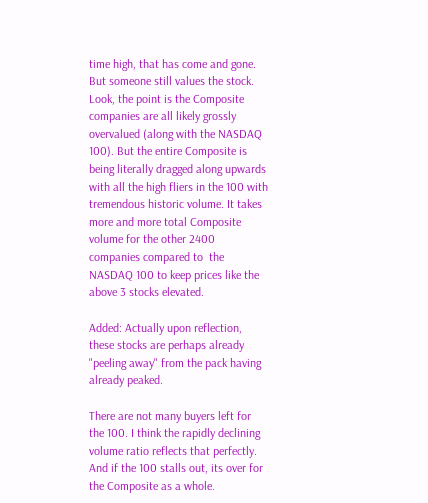time high, that has come and gone. But someone still values the stock.
Look, the point is the Composite companies are all likely grossly overvalued (along with the NASDAQ 100). But the entire Composite is being literally dragged along upwards with all the high fliers in the 100 with tremendous historic volume. It takes more and more total Composite volume for the other 2400 companies compared to  the NASDAQ 100 to keep prices like the above 3 stocks elevated.

Added: Actually upon reflection, these stocks are perhaps already "peeling away" from the pack having already peaked.

There are not many buyers left for the 100. I think the rapidly declining volume ratio reflects that perfectly. And if the 100 stalls out, its over for the Composite as a whole.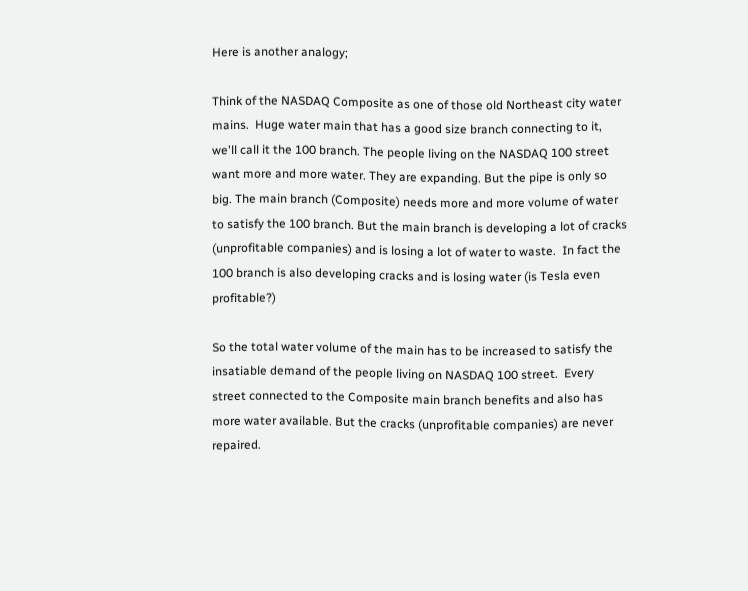Here is another analogy;

Think of the NASDAQ Composite as one of those old Northeast city water mains.  Huge water main that has a good size branch connecting to it, we'll call it the 100 branch. The people living on the NASDAQ 100 street want more and more water. They are expanding. But the pipe is only so big. The main branch (Composite) needs more and more volume of water to satisfy the 100 branch. But the main branch is developing a lot of cracks (unprofitable companies) and is losing a lot of water to waste.  In fact the 100 branch is also developing cracks and is losing water (is Tesla even profitable?)

So the total water volume of the main has to be increased to satisfy the insatiable demand of the people living on NASDAQ 100 street.  Every street connected to the Composite main branch benefits and also has more water available. But the cracks (unprofitable companies) are never repaired.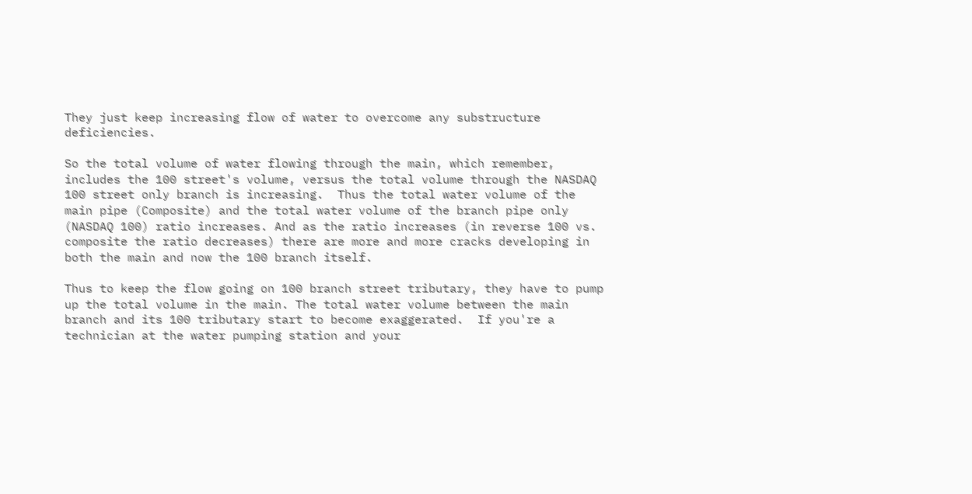They just keep increasing flow of water to overcome any substructure deficiencies.

So the total volume of water flowing through the main, which remember, includes the 100 street's volume, versus the total volume through the NASDAQ 100 street only branch is increasing.  Thus the total water volume of the main pipe (Composite) and the total water volume of the branch pipe only (NASDAQ 100) ratio increases. And as the ratio increases (in reverse 100 vs. composite the ratio decreases) there are more and more cracks developing in both the main and now the 100 branch itself.

Thus to keep the flow going on 100 branch street tributary, they have to pump up the total volume in the main. The total water volume between the main branch and its 100 tributary start to become exaggerated.  If you're a technician at the water pumping station and your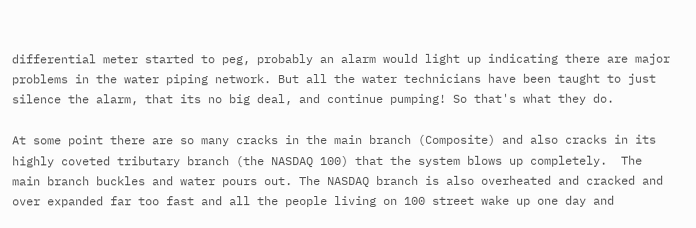differential meter started to peg, probably an alarm would light up indicating there are major problems in the water piping network. But all the water technicians have been taught to just silence the alarm, that its no big deal, and continue pumping! So that's what they do.

At some point there are so many cracks in the main branch (Composite) and also cracks in its highly coveted tributary branch (the NASDAQ 100) that the system blows up completely.  The main branch buckles and water pours out. The NASDAQ branch is also overheated and cracked and over expanded far too fast and all the people living on 100 street wake up one day and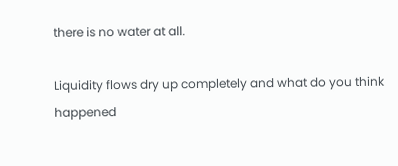there is no water at all.

Liquidity flows dry up completely and what do you think happened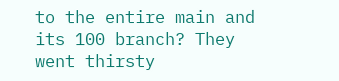to the entire main and its 100 branch? They went thirsty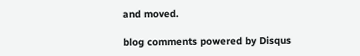and moved.

blog comments powered by Disqus